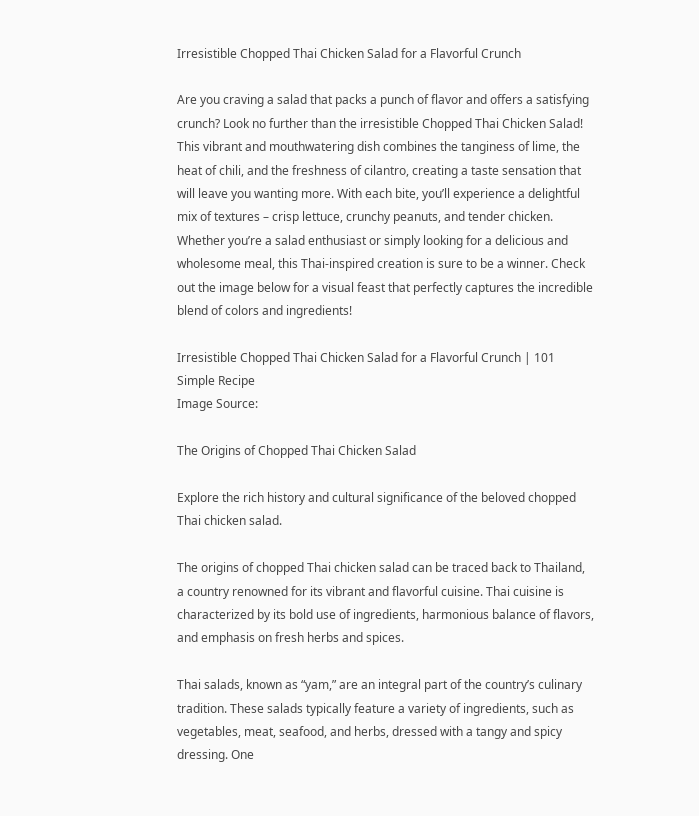Irresistible Chopped Thai Chicken Salad for a Flavorful Crunch

Are you craving a salad that packs a punch of flavor and offers a satisfying crunch? Look no further than the irresistible Chopped Thai Chicken Salad! This vibrant and mouthwatering dish combines the tanginess of lime, the heat of chili, and the freshness of cilantro, creating a taste sensation that will leave you wanting more. With each bite, you’ll experience a delightful mix of textures – crisp lettuce, crunchy peanuts, and tender chicken. Whether you’re a salad enthusiast or simply looking for a delicious and wholesome meal, this Thai-inspired creation is sure to be a winner. Check out the image below for a visual feast that perfectly captures the incredible blend of colors and ingredients!

Irresistible Chopped Thai Chicken Salad for a Flavorful Crunch | 101 Simple Recipe
Image Source:

The Origins of Chopped Thai Chicken Salad

Explore the rich history and cultural significance of the beloved chopped Thai chicken salad.

The origins of chopped Thai chicken salad can be traced back to Thailand, a country renowned for its vibrant and flavorful cuisine. Thai cuisine is characterized by its bold use of ingredients, harmonious balance of flavors, and emphasis on fresh herbs and spices.

Thai salads, known as “yam,” are an integral part of the country’s culinary tradition. These salads typically feature a variety of ingredients, such as vegetables, meat, seafood, and herbs, dressed with a tangy and spicy dressing. One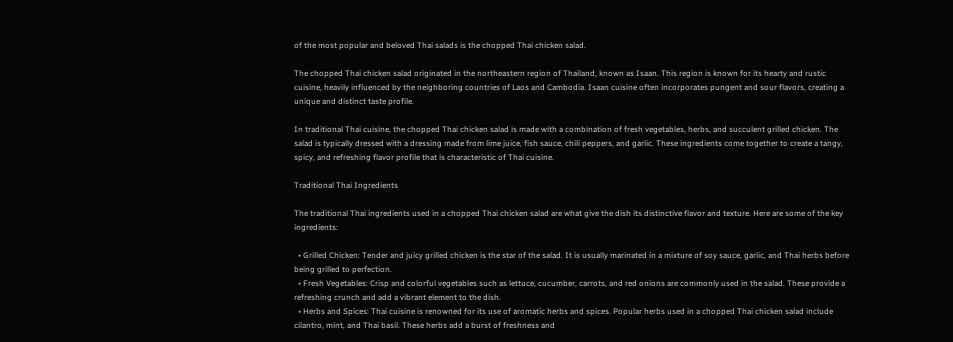of the most popular and beloved Thai salads is the chopped Thai chicken salad.

The chopped Thai chicken salad originated in the northeastern region of Thailand, known as Isaan. This region is known for its hearty and rustic cuisine, heavily influenced by the neighboring countries of Laos and Cambodia. Isaan cuisine often incorporates pungent and sour flavors, creating a unique and distinct taste profile.

In traditional Thai cuisine, the chopped Thai chicken salad is made with a combination of fresh vegetables, herbs, and succulent grilled chicken. The salad is typically dressed with a dressing made from lime juice, fish sauce, chili peppers, and garlic. These ingredients come together to create a tangy, spicy, and refreshing flavor profile that is characteristic of Thai cuisine.

Traditional Thai Ingredients

The traditional Thai ingredients used in a chopped Thai chicken salad are what give the dish its distinctive flavor and texture. Here are some of the key ingredients:

  • Grilled Chicken: Tender and juicy grilled chicken is the star of the salad. It is usually marinated in a mixture of soy sauce, garlic, and Thai herbs before being grilled to perfection.
  • Fresh Vegetables: Crisp and colorful vegetables such as lettuce, cucumber, carrots, and red onions are commonly used in the salad. These provide a refreshing crunch and add a vibrant element to the dish.
  • Herbs and Spices: Thai cuisine is renowned for its use of aromatic herbs and spices. Popular herbs used in a chopped Thai chicken salad include cilantro, mint, and Thai basil. These herbs add a burst of freshness and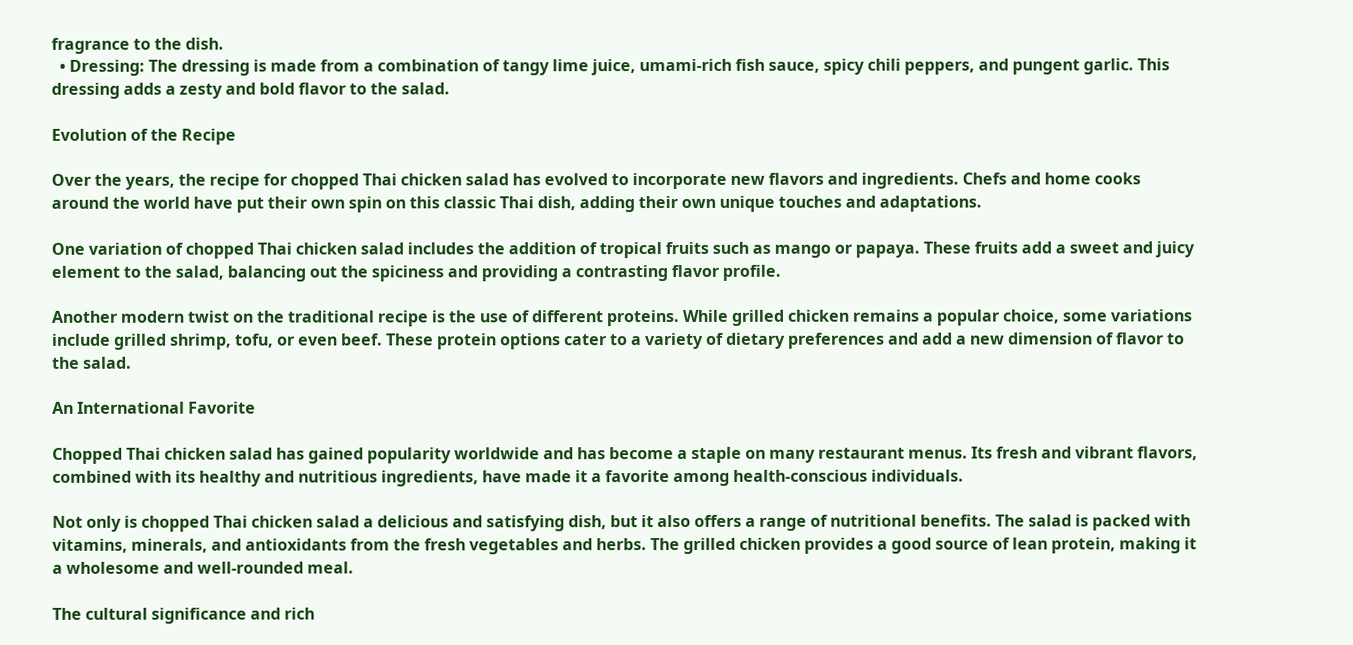fragrance to the dish.
  • Dressing: The dressing is made from a combination of tangy lime juice, umami-rich fish sauce, spicy chili peppers, and pungent garlic. This dressing adds a zesty and bold flavor to the salad.

Evolution of the Recipe

Over the years, the recipe for chopped Thai chicken salad has evolved to incorporate new flavors and ingredients. Chefs and home cooks around the world have put their own spin on this classic Thai dish, adding their own unique touches and adaptations.

One variation of chopped Thai chicken salad includes the addition of tropical fruits such as mango or papaya. These fruits add a sweet and juicy element to the salad, balancing out the spiciness and providing a contrasting flavor profile.

Another modern twist on the traditional recipe is the use of different proteins. While grilled chicken remains a popular choice, some variations include grilled shrimp, tofu, or even beef. These protein options cater to a variety of dietary preferences and add a new dimension of flavor to the salad.

An International Favorite

Chopped Thai chicken salad has gained popularity worldwide and has become a staple on many restaurant menus. Its fresh and vibrant flavors, combined with its healthy and nutritious ingredients, have made it a favorite among health-conscious individuals.

Not only is chopped Thai chicken salad a delicious and satisfying dish, but it also offers a range of nutritional benefits. The salad is packed with vitamins, minerals, and antioxidants from the fresh vegetables and herbs. The grilled chicken provides a good source of lean protein, making it a wholesome and well-rounded meal.

The cultural significance and rich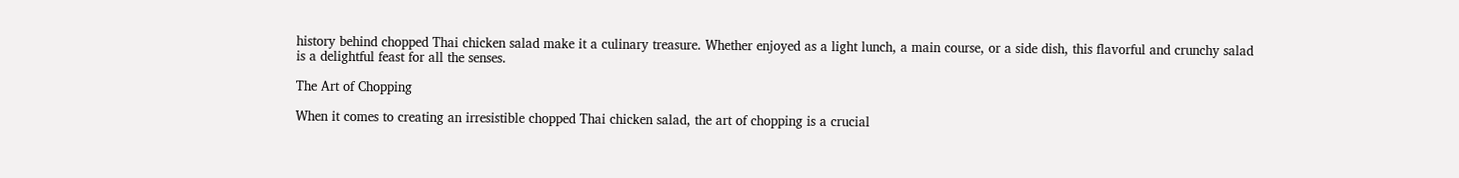history behind chopped Thai chicken salad make it a culinary treasure. Whether enjoyed as a light lunch, a main course, or a side dish, this flavorful and crunchy salad is a delightful feast for all the senses.

The Art of Chopping

When it comes to creating an irresistible chopped Thai chicken salad, the art of chopping is a crucial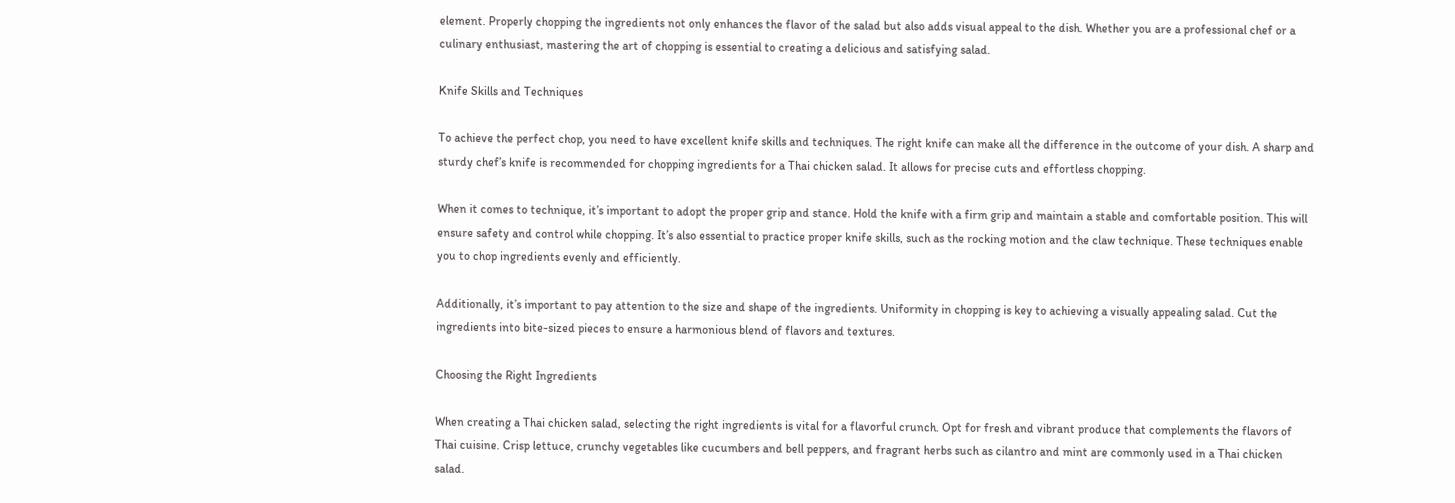element. Properly chopping the ingredients not only enhances the flavor of the salad but also adds visual appeal to the dish. Whether you are a professional chef or a culinary enthusiast, mastering the art of chopping is essential to creating a delicious and satisfying salad.

Knife Skills and Techniques

To achieve the perfect chop, you need to have excellent knife skills and techniques. The right knife can make all the difference in the outcome of your dish. A sharp and sturdy chef’s knife is recommended for chopping ingredients for a Thai chicken salad. It allows for precise cuts and effortless chopping.

When it comes to technique, it’s important to adopt the proper grip and stance. Hold the knife with a firm grip and maintain a stable and comfortable position. This will ensure safety and control while chopping. It’s also essential to practice proper knife skills, such as the rocking motion and the claw technique. These techniques enable you to chop ingredients evenly and efficiently.

Additionally, it’s important to pay attention to the size and shape of the ingredients. Uniformity in chopping is key to achieving a visually appealing salad. Cut the ingredients into bite-sized pieces to ensure a harmonious blend of flavors and textures.

Choosing the Right Ingredients

When creating a Thai chicken salad, selecting the right ingredients is vital for a flavorful crunch. Opt for fresh and vibrant produce that complements the flavors of Thai cuisine. Crisp lettuce, crunchy vegetables like cucumbers and bell peppers, and fragrant herbs such as cilantro and mint are commonly used in a Thai chicken salad.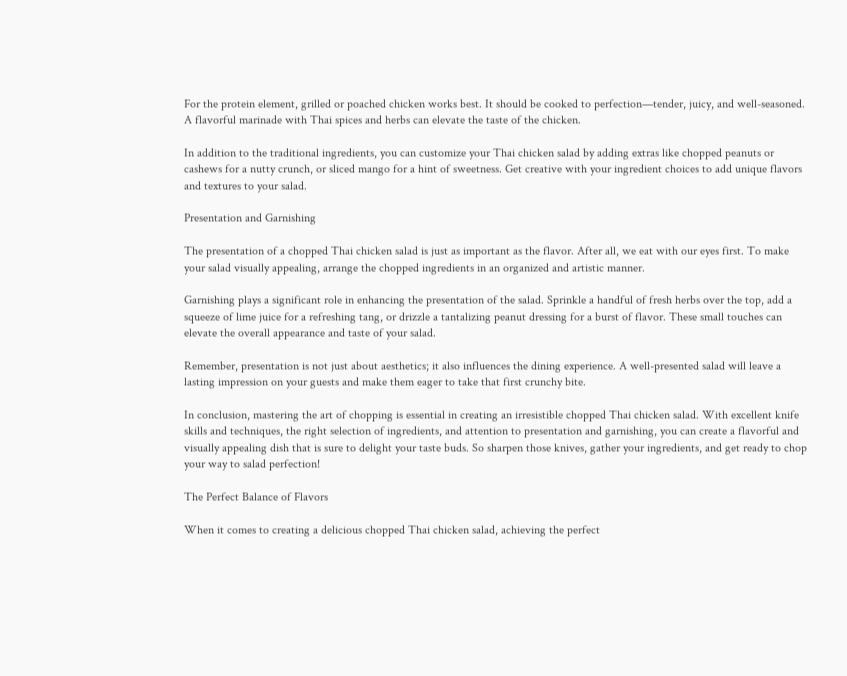For the protein element, grilled or poached chicken works best. It should be cooked to perfection—tender, juicy, and well-seasoned. A flavorful marinade with Thai spices and herbs can elevate the taste of the chicken.

In addition to the traditional ingredients, you can customize your Thai chicken salad by adding extras like chopped peanuts or cashews for a nutty crunch, or sliced mango for a hint of sweetness. Get creative with your ingredient choices to add unique flavors and textures to your salad.

Presentation and Garnishing

The presentation of a chopped Thai chicken salad is just as important as the flavor. After all, we eat with our eyes first. To make your salad visually appealing, arrange the chopped ingredients in an organized and artistic manner.

Garnishing plays a significant role in enhancing the presentation of the salad. Sprinkle a handful of fresh herbs over the top, add a squeeze of lime juice for a refreshing tang, or drizzle a tantalizing peanut dressing for a burst of flavor. These small touches can elevate the overall appearance and taste of your salad.

Remember, presentation is not just about aesthetics; it also influences the dining experience. A well-presented salad will leave a lasting impression on your guests and make them eager to take that first crunchy bite.

In conclusion, mastering the art of chopping is essential in creating an irresistible chopped Thai chicken salad. With excellent knife skills and techniques, the right selection of ingredients, and attention to presentation and garnishing, you can create a flavorful and visually appealing dish that is sure to delight your taste buds. So sharpen those knives, gather your ingredients, and get ready to chop your way to salad perfection!

The Perfect Balance of Flavors

When it comes to creating a delicious chopped Thai chicken salad, achieving the perfect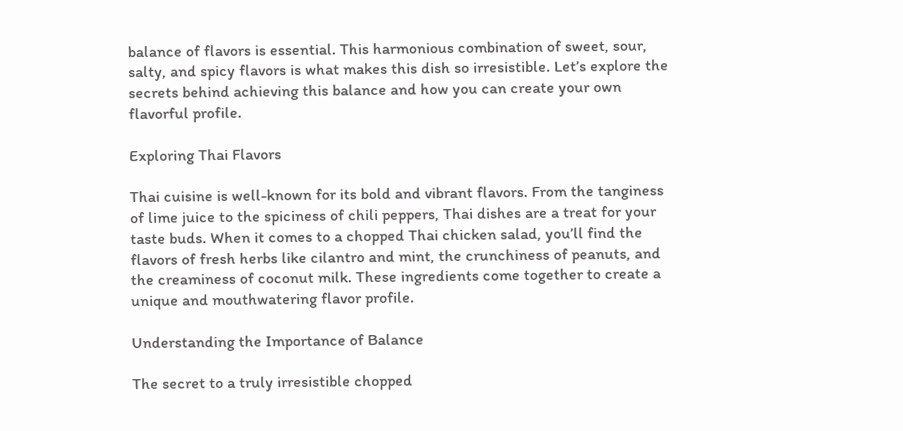balance of flavors is essential. This harmonious combination of sweet, sour, salty, and spicy flavors is what makes this dish so irresistible. Let’s explore the secrets behind achieving this balance and how you can create your own flavorful profile.

Exploring Thai Flavors

Thai cuisine is well-known for its bold and vibrant flavors. From the tanginess of lime juice to the spiciness of chili peppers, Thai dishes are a treat for your taste buds. When it comes to a chopped Thai chicken salad, you’ll find the flavors of fresh herbs like cilantro and mint, the crunchiness of peanuts, and the creaminess of coconut milk. These ingredients come together to create a unique and mouthwatering flavor profile.

Understanding the Importance of Balance

The secret to a truly irresistible chopped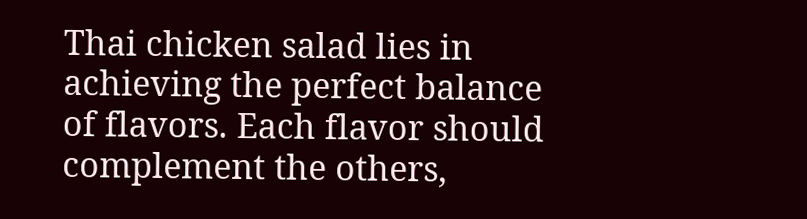Thai chicken salad lies in achieving the perfect balance of flavors. Each flavor should complement the others,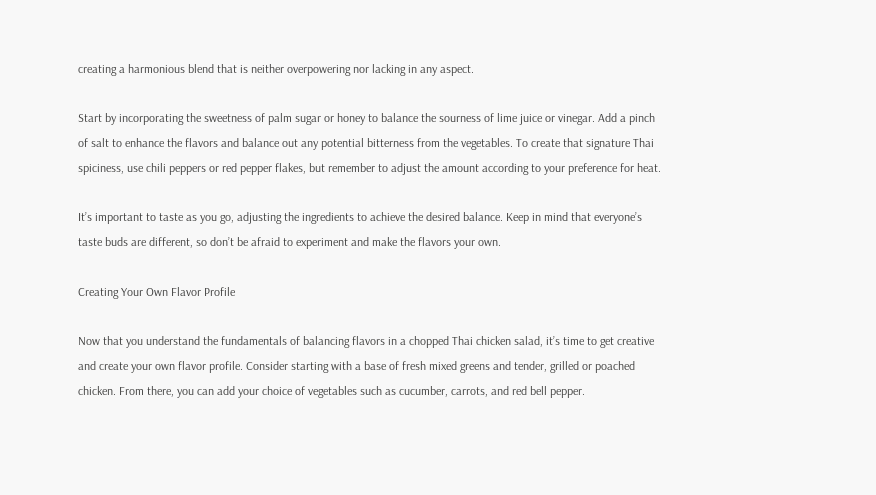creating a harmonious blend that is neither overpowering nor lacking in any aspect.

Start by incorporating the sweetness of palm sugar or honey to balance the sourness of lime juice or vinegar. Add a pinch of salt to enhance the flavors and balance out any potential bitterness from the vegetables. To create that signature Thai spiciness, use chili peppers or red pepper flakes, but remember to adjust the amount according to your preference for heat.

It’s important to taste as you go, adjusting the ingredients to achieve the desired balance. Keep in mind that everyone’s taste buds are different, so don’t be afraid to experiment and make the flavors your own.

Creating Your Own Flavor Profile

Now that you understand the fundamentals of balancing flavors in a chopped Thai chicken salad, it’s time to get creative and create your own flavor profile. Consider starting with a base of fresh mixed greens and tender, grilled or poached chicken. From there, you can add your choice of vegetables such as cucumber, carrots, and red bell pepper.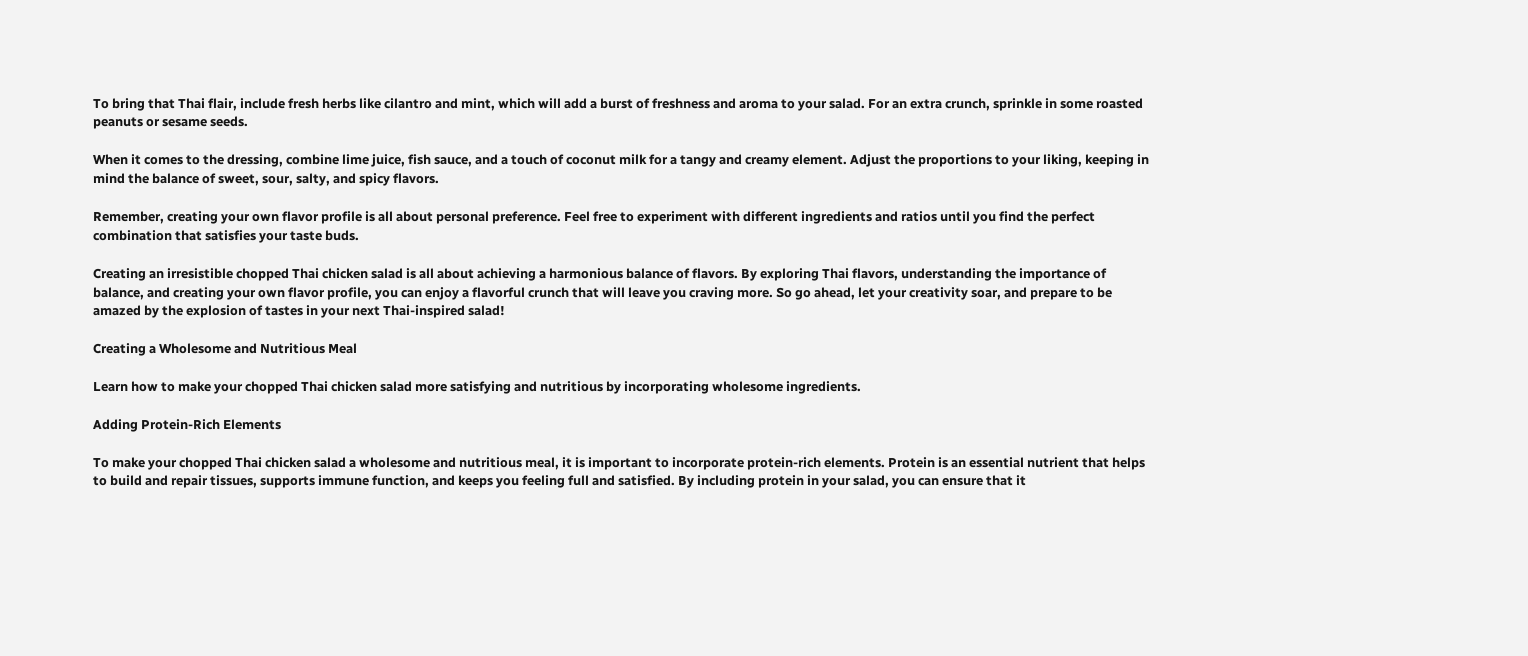To bring that Thai flair, include fresh herbs like cilantro and mint, which will add a burst of freshness and aroma to your salad. For an extra crunch, sprinkle in some roasted peanuts or sesame seeds.

When it comes to the dressing, combine lime juice, fish sauce, and a touch of coconut milk for a tangy and creamy element. Adjust the proportions to your liking, keeping in mind the balance of sweet, sour, salty, and spicy flavors.

Remember, creating your own flavor profile is all about personal preference. Feel free to experiment with different ingredients and ratios until you find the perfect combination that satisfies your taste buds.

Creating an irresistible chopped Thai chicken salad is all about achieving a harmonious balance of flavors. By exploring Thai flavors, understanding the importance of balance, and creating your own flavor profile, you can enjoy a flavorful crunch that will leave you craving more. So go ahead, let your creativity soar, and prepare to be amazed by the explosion of tastes in your next Thai-inspired salad!

Creating a Wholesome and Nutritious Meal

Learn how to make your chopped Thai chicken salad more satisfying and nutritious by incorporating wholesome ingredients.

Adding Protein-Rich Elements

To make your chopped Thai chicken salad a wholesome and nutritious meal, it is important to incorporate protein-rich elements. Protein is an essential nutrient that helps to build and repair tissues, supports immune function, and keeps you feeling full and satisfied. By including protein in your salad, you can ensure that it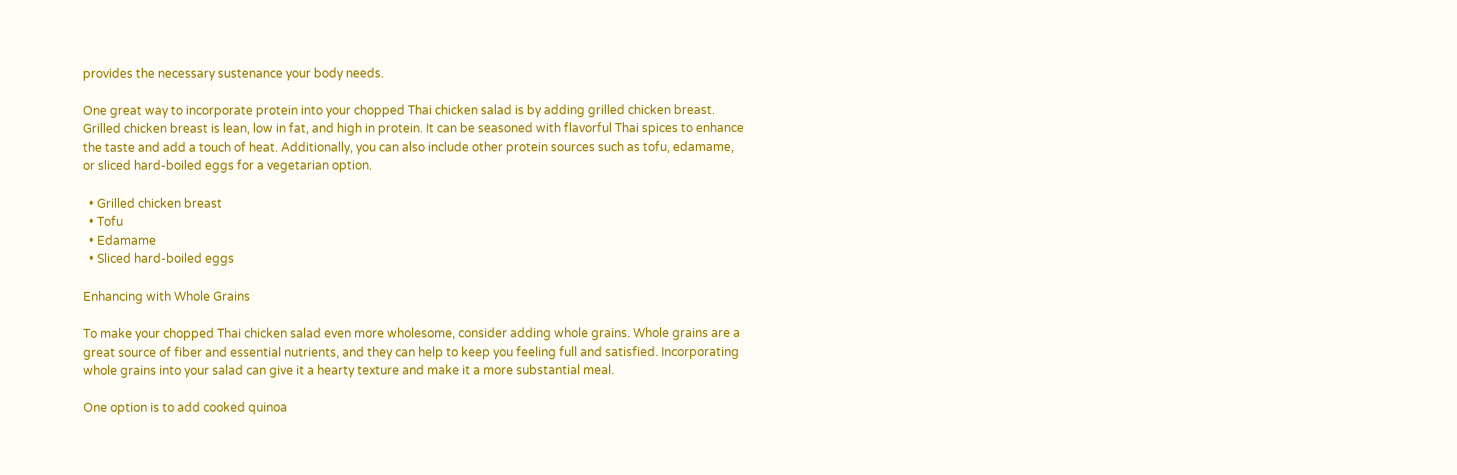provides the necessary sustenance your body needs.

One great way to incorporate protein into your chopped Thai chicken salad is by adding grilled chicken breast. Grilled chicken breast is lean, low in fat, and high in protein. It can be seasoned with flavorful Thai spices to enhance the taste and add a touch of heat. Additionally, you can also include other protein sources such as tofu, edamame, or sliced hard-boiled eggs for a vegetarian option.

  • Grilled chicken breast
  • Tofu
  • Edamame
  • Sliced hard-boiled eggs

Enhancing with Whole Grains

To make your chopped Thai chicken salad even more wholesome, consider adding whole grains. Whole grains are a great source of fiber and essential nutrients, and they can help to keep you feeling full and satisfied. Incorporating whole grains into your salad can give it a hearty texture and make it a more substantial meal.

One option is to add cooked quinoa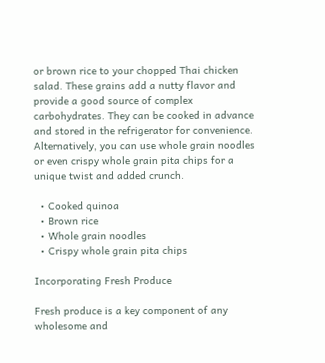or brown rice to your chopped Thai chicken salad. These grains add a nutty flavor and provide a good source of complex carbohydrates. They can be cooked in advance and stored in the refrigerator for convenience. Alternatively, you can use whole grain noodles or even crispy whole grain pita chips for a unique twist and added crunch.

  • Cooked quinoa
  • Brown rice
  • Whole grain noodles
  • Crispy whole grain pita chips

Incorporating Fresh Produce

Fresh produce is a key component of any wholesome and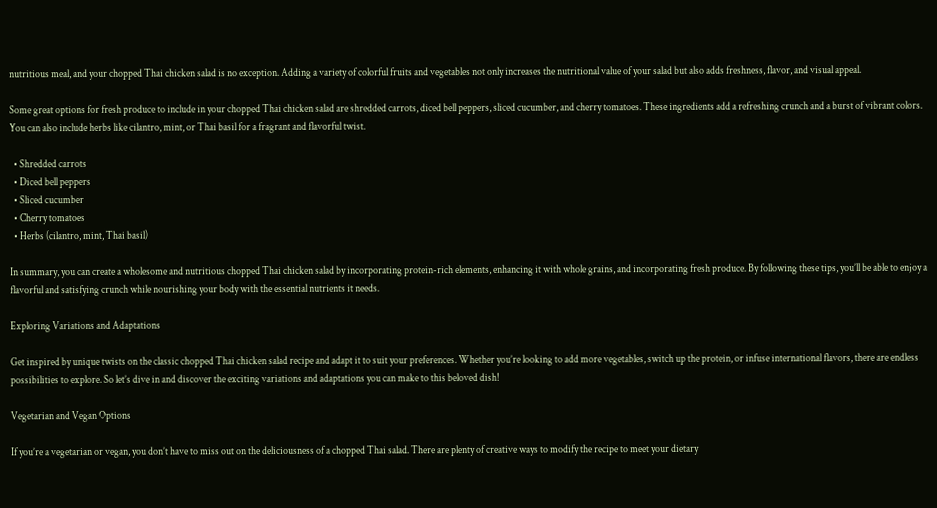nutritious meal, and your chopped Thai chicken salad is no exception. Adding a variety of colorful fruits and vegetables not only increases the nutritional value of your salad but also adds freshness, flavor, and visual appeal.

Some great options for fresh produce to include in your chopped Thai chicken salad are shredded carrots, diced bell peppers, sliced cucumber, and cherry tomatoes. These ingredients add a refreshing crunch and a burst of vibrant colors. You can also include herbs like cilantro, mint, or Thai basil for a fragrant and flavorful twist.

  • Shredded carrots
  • Diced bell peppers
  • Sliced cucumber
  • Cherry tomatoes
  • Herbs (cilantro, mint, Thai basil)

In summary, you can create a wholesome and nutritious chopped Thai chicken salad by incorporating protein-rich elements, enhancing it with whole grains, and incorporating fresh produce. By following these tips, you’ll be able to enjoy a flavorful and satisfying crunch while nourishing your body with the essential nutrients it needs.

Exploring Variations and Adaptations

Get inspired by unique twists on the classic chopped Thai chicken salad recipe and adapt it to suit your preferences. Whether you’re looking to add more vegetables, switch up the protein, or infuse international flavors, there are endless possibilities to explore. So let’s dive in and discover the exciting variations and adaptations you can make to this beloved dish!

Vegetarian and Vegan Options

If you’re a vegetarian or vegan, you don’t have to miss out on the deliciousness of a chopped Thai salad. There are plenty of creative ways to modify the recipe to meet your dietary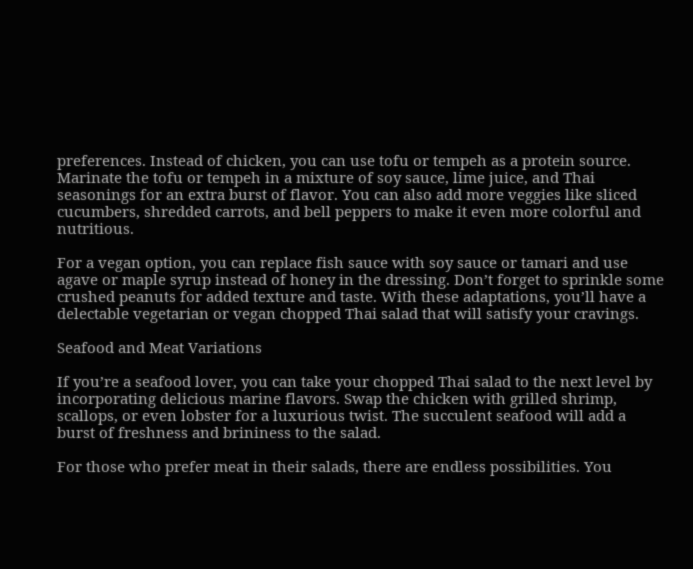preferences. Instead of chicken, you can use tofu or tempeh as a protein source. Marinate the tofu or tempeh in a mixture of soy sauce, lime juice, and Thai seasonings for an extra burst of flavor. You can also add more veggies like sliced cucumbers, shredded carrots, and bell peppers to make it even more colorful and nutritious.

For a vegan option, you can replace fish sauce with soy sauce or tamari and use agave or maple syrup instead of honey in the dressing. Don’t forget to sprinkle some crushed peanuts for added texture and taste. With these adaptations, you’ll have a delectable vegetarian or vegan chopped Thai salad that will satisfy your cravings.

Seafood and Meat Variations

If you’re a seafood lover, you can take your chopped Thai salad to the next level by incorporating delicious marine flavors. Swap the chicken with grilled shrimp, scallops, or even lobster for a luxurious twist. The succulent seafood will add a burst of freshness and brininess to the salad.

For those who prefer meat in their salads, there are endless possibilities. You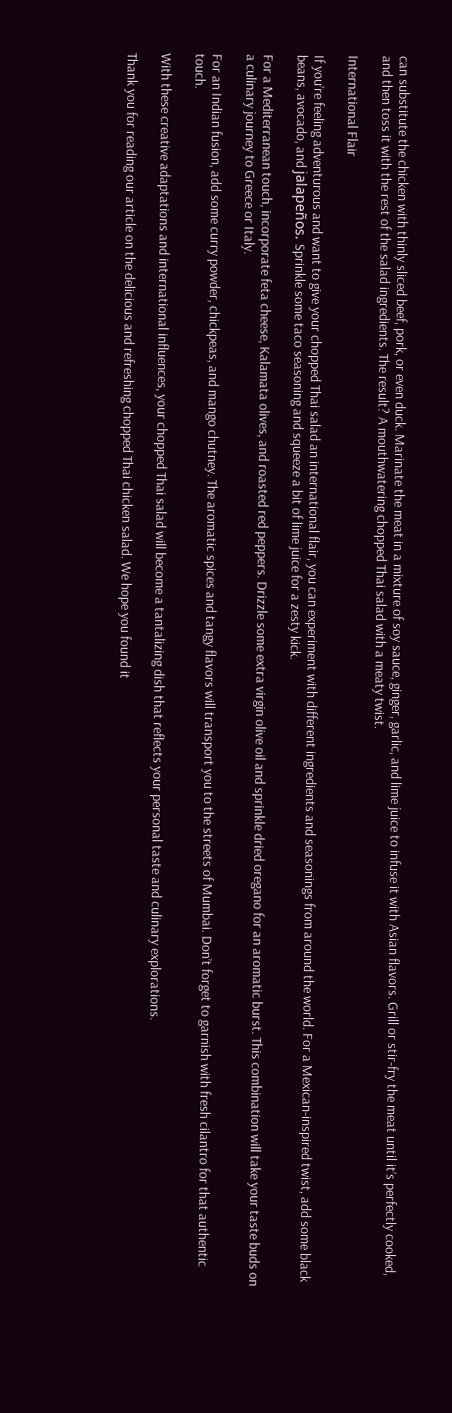can substitute the chicken with thinly sliced beef, pork, or even duck. Marinate the meat in a mixture of soy sauce, ginger, garlic, and lime juice to infuse it with Asian flavors. Grill or stir-fry the meat until it’s perfectly cooked, and then toss it with the rest of the salad ingredients. The result? A mouthwatering chopped Thai salad with a meaty twist.

International Flair

If you’re feeling adventurous and want to give your chopped Thai salad an international flair, you can experiment with different ingredients and seasonings from around the world. For a Mexican-inspired twist, add some black beans, avocado, and jalapeños. Sprinkle some taco seasoning and squeeze a bit of lime juice for a zesty kick.

For a Mediterranean touch, incorporate feta cheese, Kalamata olives, and roasted red peppers. Drizzle some extra virgin olive oil and sprinkle dried oregano for an aromatic burst. This combination will take your taste buds on a culinary journey to Greece or Italy.

For an Indian fusion, add some curry powder, chickpeas, and mango chutney. The aromatic spices and tangy flavors will transport you to the streets of Mumbai. Don’t forget to garnish with fresh cilantro for that authentic touch.

With these creative adaptations and international influences, your chopped Thai salad will become a tantalizing dish that reflects your personal taste and culinary explorations.

Thank you for reading our article on the delicious and refreshing chopped Thai chicken salad. We hope you found it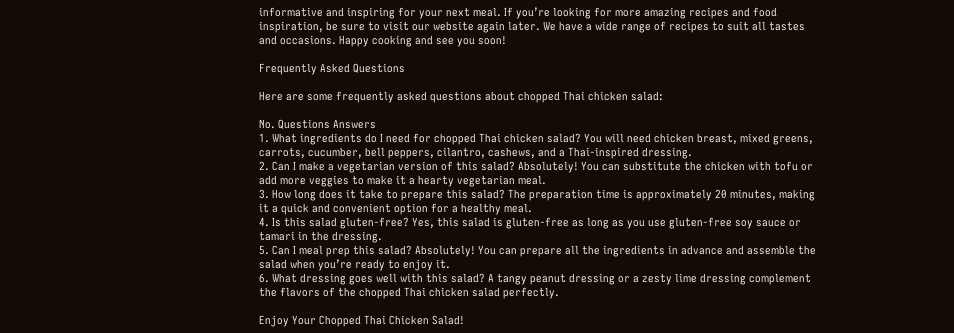informative and inspiring for your next meal. If you’re looking for more amazing recipes and food inspiration, be sure to visit our website again later. We have a wide range of recipes to suit all tastes and occasions. Happy cooking and see you soon!

Frequently Asked Questions

Here are some frequently asked questions about chopped Thai chicken salad:

No. Questions Answers
1. What ingredients do I need for chopped Thai chicken salad? You will need chicken breast, mixed greens, carrots, cucumber, bell peppers, cilantro, cashews, and a Thai-inspired dressing.
2. Can I make a vegetarian version of this salad? Absolutely! You can substitute the chicken with tofu or add more veggies to make it a hearty vegetarian meal.
3. How long does it take to prepare this salad? The preparation time is approximately 20 minutes, making it a quick and convenient option for a healthy meal.
4. Is this salad gluten-free? Yes, this salad is gluten-free as long as you use gluten-free soy sauce or tamari in the dressing.
5. Can I meal prep this salad? Absolutely! You can prepare all the ingredients in advance and assemble the salad when you’re ready to enjoy it.
6. What dressing goes well with this salad? A tangy peanut dressing or a zesty lime dressing complement the flavors of the chopped Thai chicken salad perfectly.

Enjoy Your Chopped Thai Chicken Salad!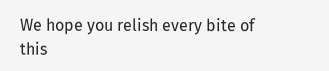We hope you relish every bite of this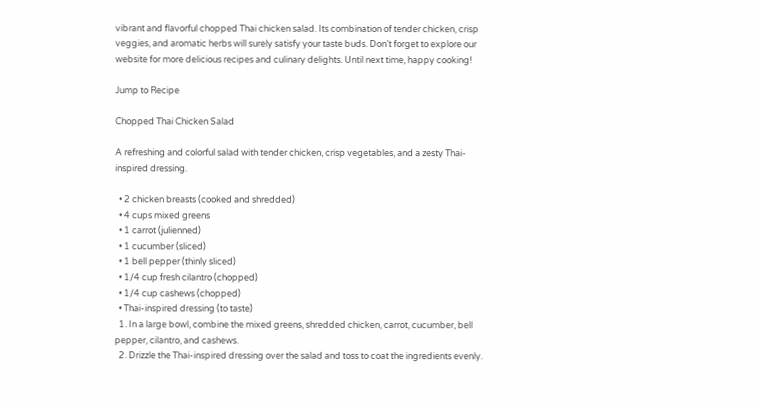vibrant and flavorful chopped Thai chicken salad. Its combination of tender chicken, crisp veggies, and aromatic herbs will surely satisfy your taste buds. Don’t forget to explore our website for more delicious recipes and culinary delights. Until next time, happy cooking!

Jump to Recipe

Chopped Thai Chicken Salad

A refreshing and colorful salad with tender chicken, crisp vegetables, and a zesty Thai-inspired dressing.

  • 2 chicken breasts (cooked and shredded)
  • 4 cups mixed greens
  • 1 carrot (julienned)
  • 1 cucumber (sliced)
  • 1 bell pepper (thinly sliced)
  • 1/4 cup fresh cilantro (chopped)
  • 1/4 cup cashews (chopped)
  • Thai-inspired dressing (to taste)
  1. In a large bowl, combine the mixed greens, shredded chicken, carrot, cucumber, bell pepper, cilantro, and cashews.
  2. Drizzle the Thai-inspired dressing over the salad and toss to coat the ingredients evenly.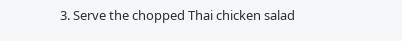3. Serve the chopped Thai chicken salad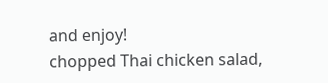and enjoy!
chopped Thai chicken salad,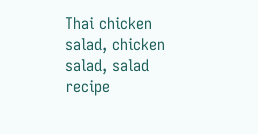Thai chicken salad, chicken salad, salad recipe